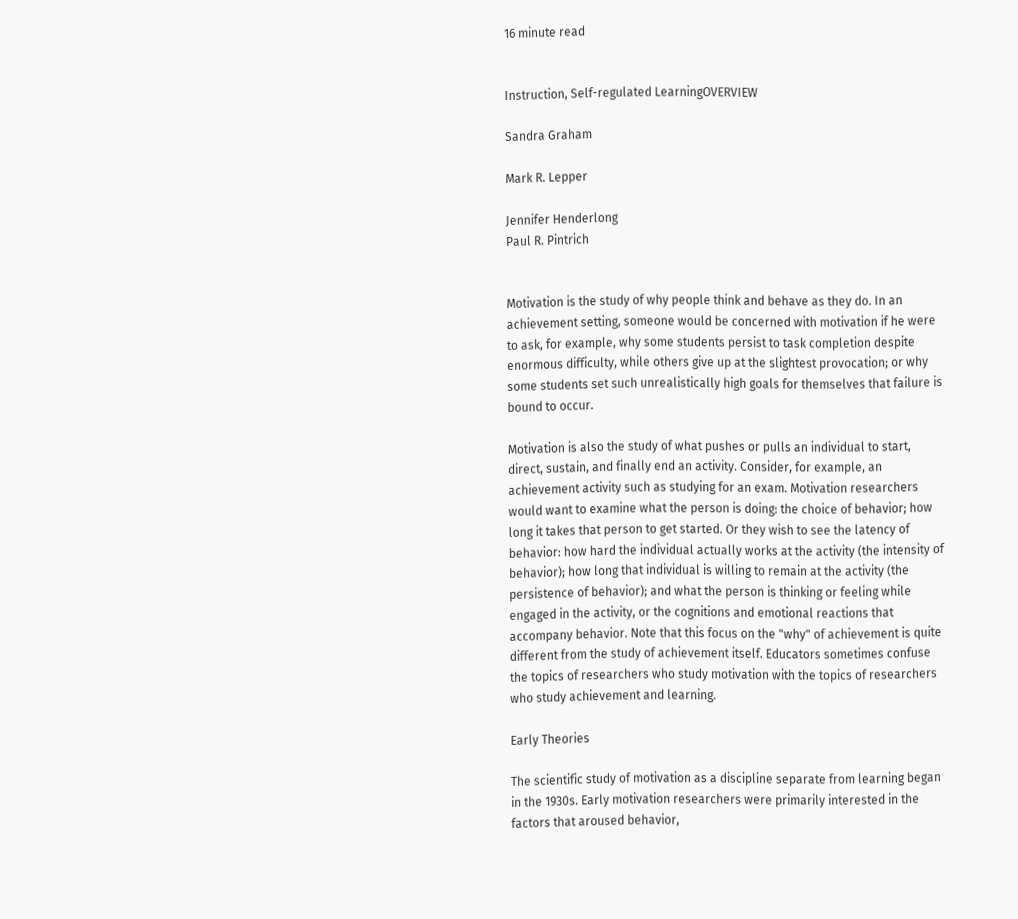16 minute read


Instruction, Self-regulated LearningOVERVIEW

Sandra Graham

Mark R. Lepper

Jennifer Henderlong
Paul R. Pintrich


Motivation is the study of why people think and behave as they do. In an achievement setting, someone would be concerned with motivation if he were to ask, for example, why some students persist to task completion despite enormous difficulty, while others give up at the slightest provocation; or why some students set such unrealistically high goals for themselves that failure is bound to occur.

Motivation is also the study of what pushes or pulls an individual to start, direct, sustain, and finally end an activity. Consider, for example, an achievement activity such as studying for an exam. Motivation researchers would want to examine what the person is doing: the choice of behavior; how long it takes that person to get started. Or they wish to see the latency of behavior: how hard the individual actually works at the activity (the intensity of behavior); how long that individual is willing to remain at the activity (the persistence of behavior); and what the person is thinking or feeling while engaged in the activity, or the cognitions and emotional reactions that accompany behavior. Note that this focus on the "why" of achievement is quite different from the study of achievement itself. Educators sometimes confuse the topics of researchers who study motivation with the topics of researchers who study achievement and learning.

Early Theories

The scientific study of motivation as a discipline separate from learning began in the 1930s. Early motivation researchers were primarily interested in the factors that aroused behavior,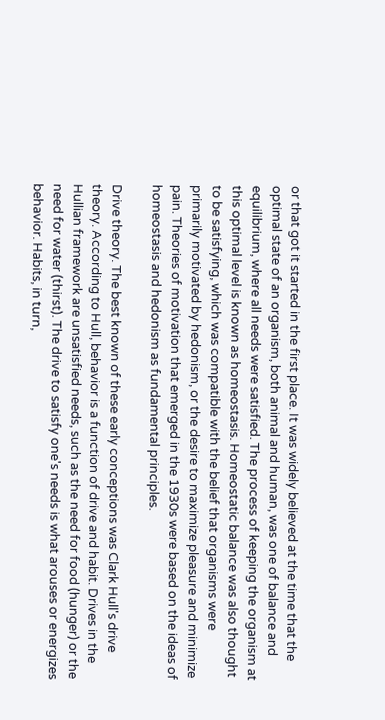or that got it started in the first place. It was widely believed at the time that the optimal state of an organism, both animal and human, was one of balance and equilibrium, where all needs were satisfied. The process of keeping the organism at this optimal level is known as homeostasis. Homeostatic balance was also thought to be satisfying, which was compatible with the belief that organisms were primarily motivated by hedonism, or the desire to maximize pleasure and minimize pain. Theories of motivation that emerged in the 1930s were based on the ideas of homeostasis and hedonism as fundamental principles.

Drive theory. The best known of these early conceptions was Clark Hull's drive theory. According to Hull, behavior is a function of drive and habit. Drives in the Hullian framework are unsatisfied needs, such as the need for food (hunger) or the need for water (thirst). The drive to satisfy one's needs is what arouses or energizes behavior. Habits, in turn,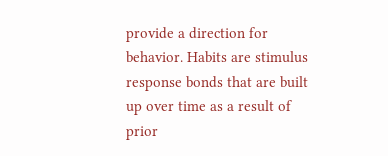provide a direction for behavior. Habits are stimulus response bonds that are built up over time as a result of prior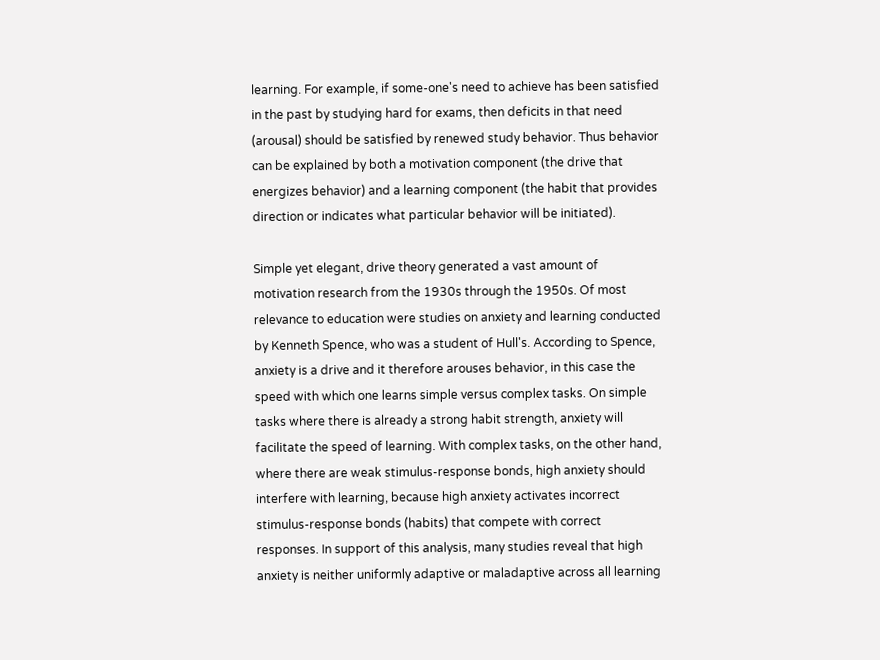learning. For example, if some-one's need to achieve has been satisfied in the past by studying hard for exams, then deficits in that need (arousal) should be satisfied by renewed study behavior. Thus behavior can be explained by both a motivation component (the drive that energizes behavior) and a learning component (the habit that provides direction or indicates what particular behavior will be initiated).

Simple yet elegant, drive theory generated a vast amount of motivation research from the 1930s through the 1950s. Of most relevance to education were studies on anxiety and learning conducted by Kenneth Spence, who was a student of Hull's. According to Spence, anxiety is a drive and it therefore arouses behavior, in this case the speed with which one learns simple versus complex tasks. On simple tasks where there is already a strong habit strength, anxiety will facilitate the speed of learning. With complex tasks, on the other hand, where there are weak stimulus-response bonds, high anxiety should interfere with learning, because high anxiety activates incorrect stimulus-response bonds (habits) that compete with correct responses. In support of this analysis, many studies reveal that high anxiety is neither uniformly adaptive or maladaptive across all learning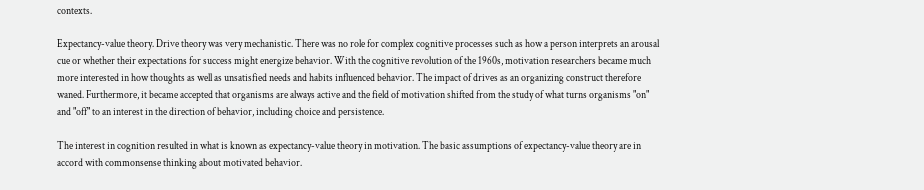contexts.

Expectancy-value theory. Drive theory was very mechanistic. There was no role for complex cognitive processes such as how a person interprets an arousal cue or whether their expectations for success might energize behavior. With the cognitive revolution of the 1960s, motivation researchers became much more interested in how thoughts as well as unsatisfied needs and habits influenced behavior. The impact of drives as an organizing construct therefore waned. Furthermore, it became accepted that organisms are always active and the field of motivation shifted from the study of what turns organisms "on" and "off" to an interest in the direction of behavior, including choice and persistence.

The interest in cognition resulted in what is known as expectancy-value theory in motivation. The basic assumptions of expectancy-value theory are in accord with commonsense thinking about motivated behavior.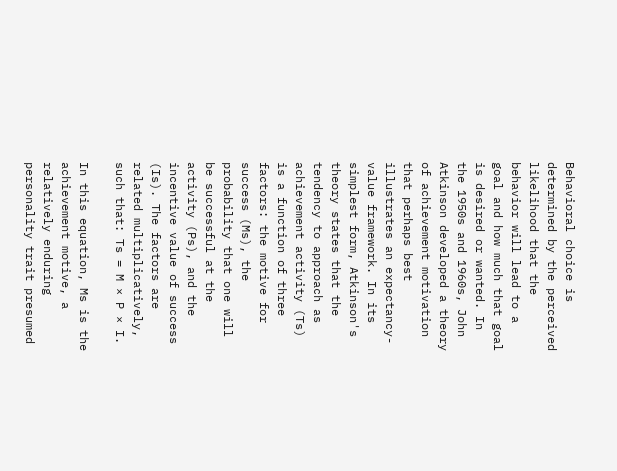Behavioral choice is determined by the perceived likelihood that the behavior will lead to a goal and how much that goal is desired or wanted. In the 1950s and 1960s, John Atkinson developed a theory of achievement motivation that perhaps best illustrates an expectancy-value framework. In its simplest form, Atkinson's theory states that the tendency to approach as achievement activity (Ts) is a function of three factors: the motive for success (Ms), the probability that one will be successful at the activity (Ps), and the incentive value of success (Is). The factors are related multiplicatively, such that: Ts = M × P × I.

In this equation, Ms is the achievement motive, a relatively enduring personality trait presumed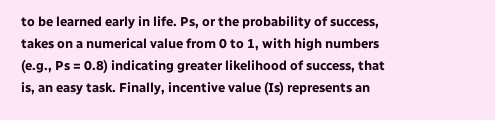to be learned early in life. Ps, or the probability of success, takes on a numerical value from 0 to 1, with high numbers (e.g., Ps = 0.8) indicating greater likelihood of success, that is, an easy task. Finally, incentive value (Is) represents an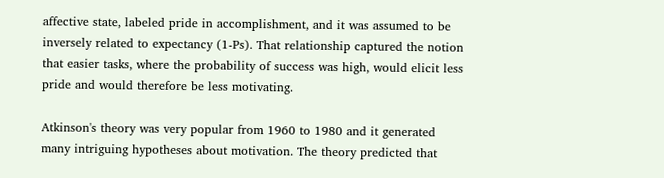affective state, labeled pride in accomplishment, and it was assumed to be inversely related to expectancy (1-Ps). That relationship captured the notion that easier tasks, where the probability of success was high, would elicit less pride and would therefore be less motivating.

Atkinson's theory was very popular from 1960 to 1980 and it generated many intriguing hypotheses about motivation. The theory predicted that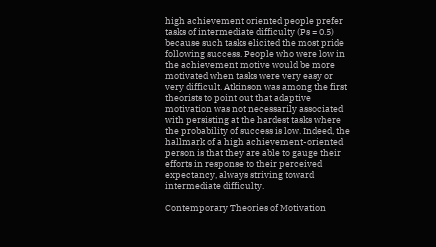high achievement oriented people prefer tasks of intermediate difficulty (Ps = 0.5) because such tasks elicited the most pride following success. People who were low in the achievement motive would be more motivated when tasks were very easy or very difficult. Atkinson was among the first theorists to point out that adaptive motivation was not necessarily associated with persisting at the hardest tasks where the probability of success is low. Indeed, the hallmark of a high achievement-oriented person is that they are able to gauge their efforts in response to their perceived expectancy, always striving toward intermediate difficulty.

Contemporary Theories of Motivation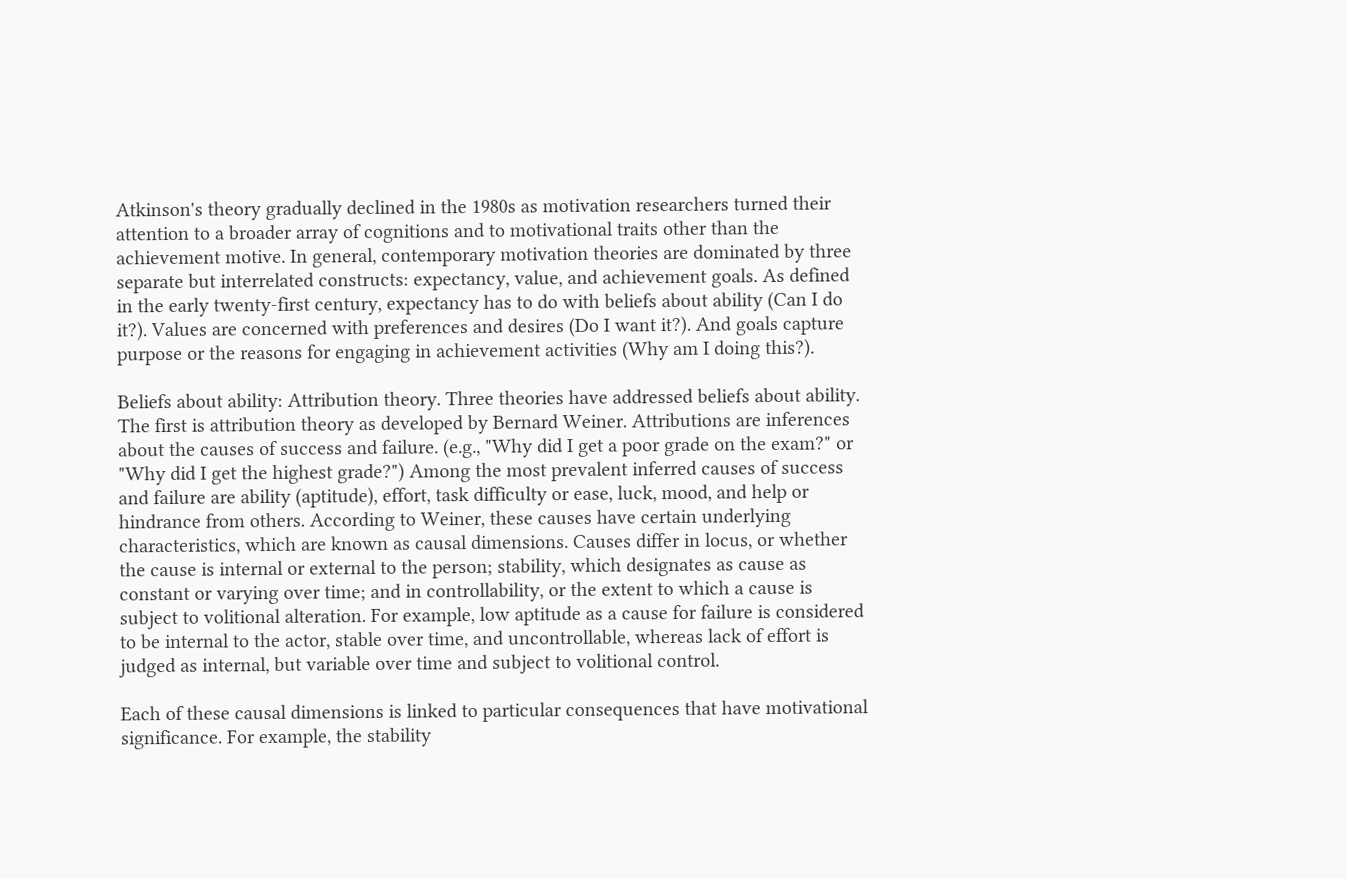Atkinson's theory gradually declined in the 1980s as motivation researchers turned their attention to a broader array of cognitions and to motivational traits other than the achievement motive. In general, contemporary motivation theories are dominated by three separate but interrelated constructs: expectancy, value, and achievement goals. As defined in the early twenty-first century, expectancy has to do with beliefs about ability (Can I do it?). Values are concerned with preferences and desires (Do I want it?). And goals capture purpose or the reasons for engaging in achievement activities (Why am I doing this?).

Beliefs about ability: Attribution theory. Three theories have addressed beliefs about ability. The first is attribution theory as developed by Bernard Weiner. Attributions are inferences about the causes of success and failure. (e.g., "Why did I get a poor grade on the exam?" or "Why did I get the highest grade?") Among the most prevalent inferred causes of success and failure are ability (aptitude), effort, task difficulty or ease, luck, mood, and help or hindrance from others. According to Weiner, these causes have certain underlying characteristics, which are known as causal dimensions. Causes differ in locus, or whether the cause is internal or external to the person; stability, which designates as cause as constant or varying over time; and in controllability, or the extent to which a cause is subject to volitional alteration. For example, low aptitude as a cause for failure is considered to be internal to the actor, stable over time, and uncontrollable, whereas lack of effort is judged as internal, but variable over time and subject to volitional control.

Each of these causal dimensions is linked to particular consequences that have motivational significance. For example, the stability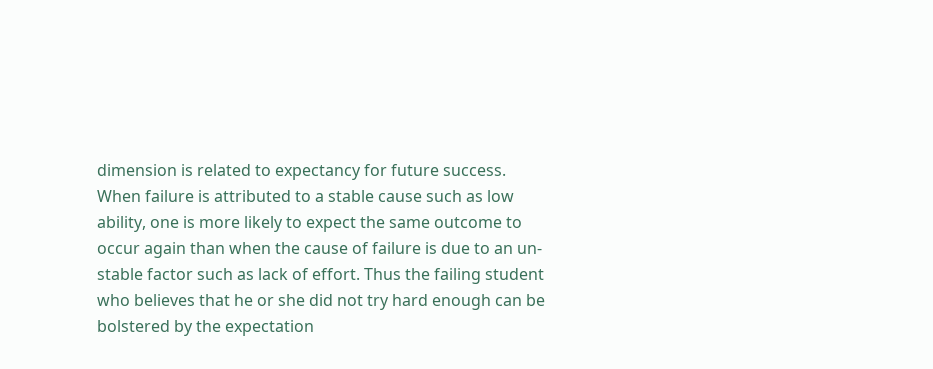dimension is related to expectancy for future success. When failure is attributed to a stable cause such as low ability, one is more likely to expect the same outcome to occur again than when the cause of failure is due to an un-stable factor such as lack of effort. Thus the failing student who believes that he or she did not try hard enough can be bolstered by the expectation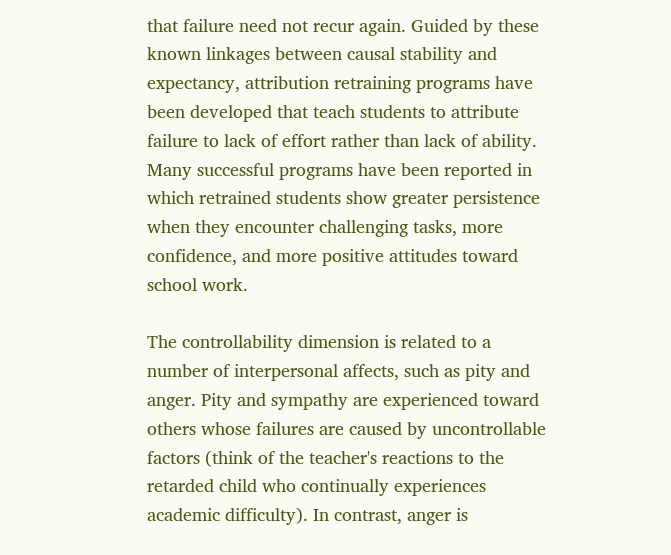that failure need not recur again. Guided by these known linkages between causal stability and expectancy, attribution retraining programs have been developed that teach students to attribute failure to lack of effort rather than lack of ability. Many successful programs have been reported in which retrained students show greater persistence when they encounter challenging tasks, more confidence, and more positive attitudes toward school work.

The controllability dimension is related to a number of interpersonal affects, such as pity and anger. Pity and sympathy are experienced toward others whose failures are caused by uncontrollable factors (think of the teacher's reactions to the retarded child who continually experiences academic difficulty). In contrast, anger is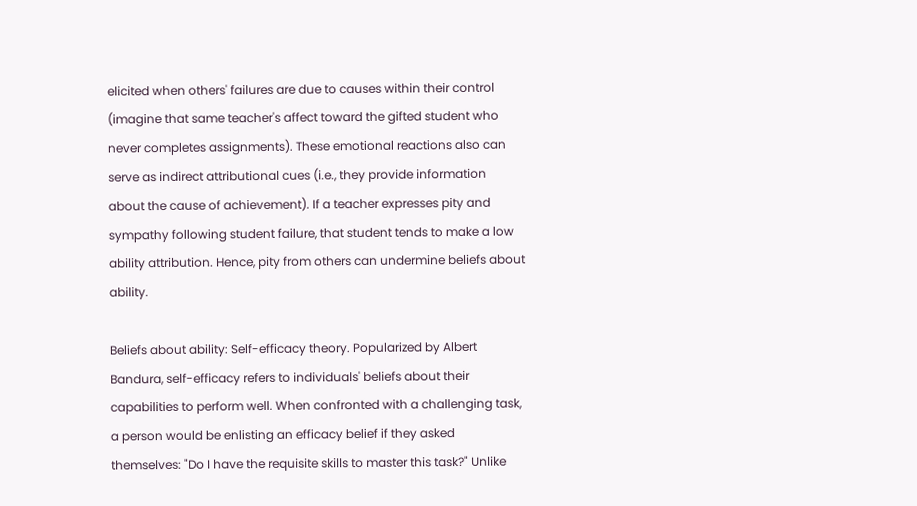elicited when others' failures are due to causes within their control (imagine that same teacher's affect toward the gifted student who never completes assignments). These emotional reactions also can serve as indirect attributional cues (i.e., they provide information about the cause of achievement). If a teacher expresses pity and sympathy following student failure, that student tends to make a low ability attribution. Hence, pity from others can undermine beliefs about ability.

Beliefs about ability: Self-efficacy theory. Popularized by Albert Bandura, self-efficacy refers to individuals' beliefs about their capabilities to perform well. When confronted with a challenging task, a person would be enlisting an efficacy belief if they asked themselves: "Do I have the requisite skills to master this task?" Unlike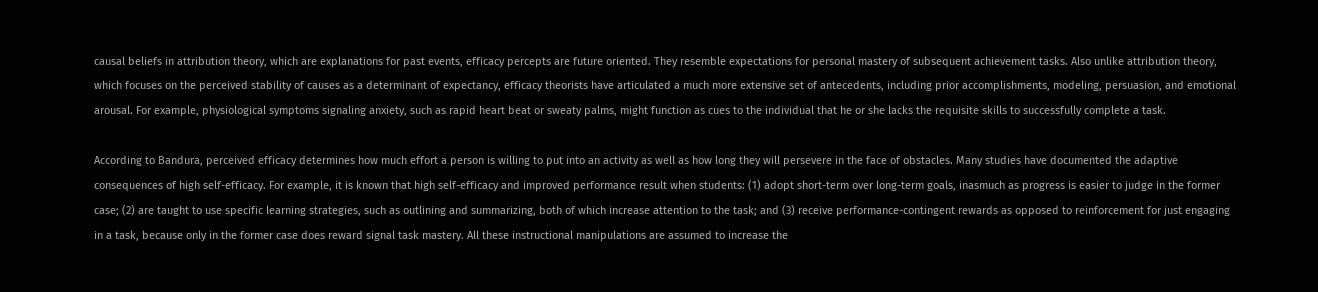causal beliefs in attribution theory, which are explanations for past events, efficacy percepts are future oriented. They resemble expectations for personal mastery of subsequent achievement tasks. Also unlike attribution theory, which focuses on the perceived stability of causes as a determinant of expectancy, efficacy theorists have articulated a much more extensive set of antecedents, including prior accomplishments, modeling, persuasion, and emotional arousal. For example, physiological symptoms signaling anxiety, such as rapid heart beat or sweaty palms, might function as cues to the individual that he or she lacks the requisite skills to successfully complete a task.

According to Bandura, perceived efficacy determines how much effort a person is willing to put into an activity as well as how long they will persevere in the face of obstacles. Many studies have documented the adaptive consequences of high self-efficacy. For example, it is known that high self-efficacy and improved performance result when students: (1) adopt short-term over long-term goals, inasmuch as progress is easier to judge in the former case; (2) are taught to use specific learning strategies, such as outlining and summarizing, both of which increase attention to the task; and (3) receive performance-contingent rewards as opposed to reinforcement for just engaging in a task, because only in the former case does reward signal task mastery. All these instructional manipulations are assumed to increase the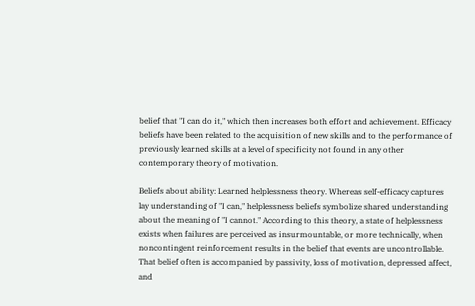belief that "I can do it," which then increases both effort and achievement. Efficacy beliefs have been related to the acquisition of new skills and to the performance of previously learned skills at a level of specificity not found in any other contemporary theory of motivation.

Beliefs about ability: Learned helplessness theory. Whereas self-efficacy captures lay understanding of "I can," helplessness beliefs symbolize shared understanding about the meaning of "I cannot." According to this theory, a state of helplessness exists when failures are perceived as insurmountable, or more technically, when noncontingent reinforcement results in the belief that events are uncontrollable. That belief often is accompanied by passivity, loss of motivation, depressed affect, and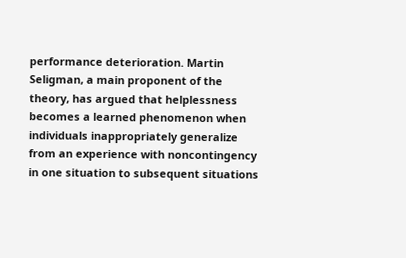performance deterioration. Martin Seligman, a main proponent of the theory, has argued that helplessness becomes a learned phenomenon when individuals inappropriately generalize from an experience with noncontingency in one situation to subsequent situations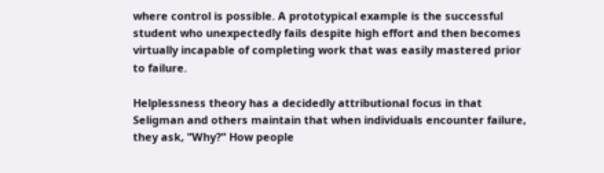where control is possible. A prototypical example is the successful student who unexpectedly fails despite high effort and then becomes virtually incapable of completing work that was easily mastered prior to failure.

Helplessness theory has a decidedly attributional focus in that Seligman and others maintain that when individuals encounter failure, they ask, "Why?" How people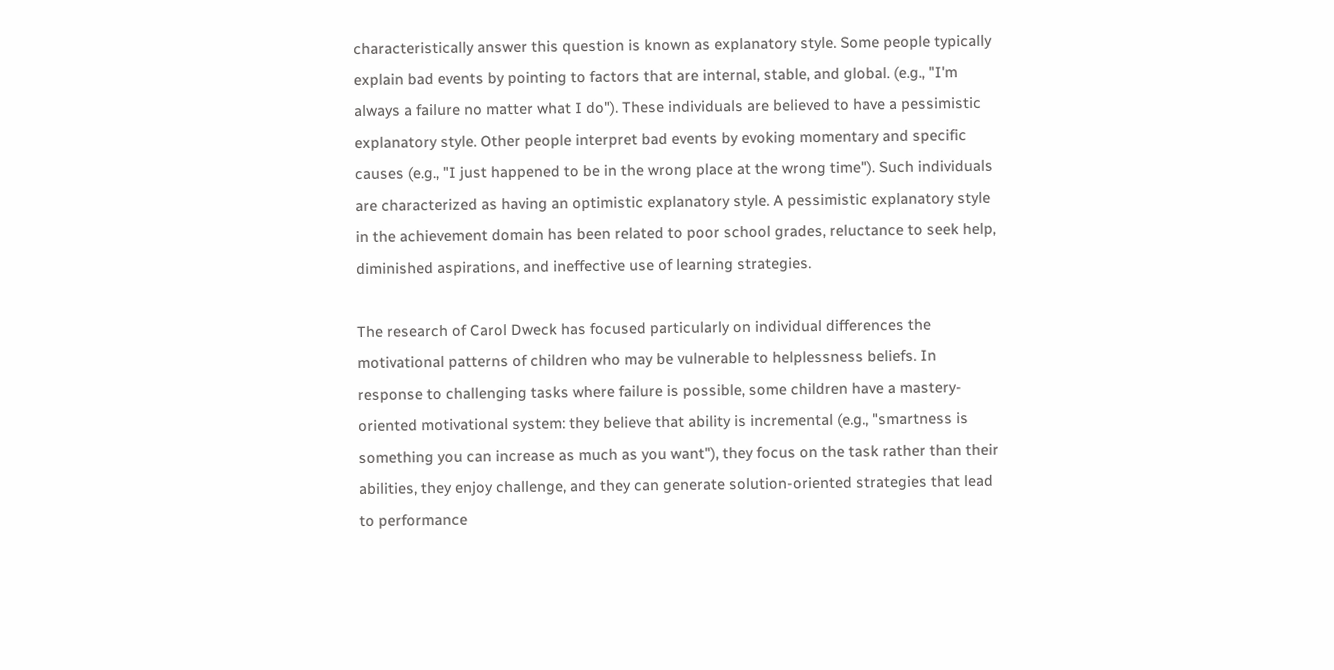characteristically answer this question is known as explanatory style. Some people typically explain bad events by pointing to factors that are internal, stable, and global. (e.g., "I'm always a failure no matter what I do"). These individuals are believed to have a pessimistic explanatory style. Other people interpret bad events by evoking momentary and specific causes (e.g., "I just happened to be in the wrong place at the wrong time"). Such individuals are characterized as having an optimistic explanatory style. A pessimistic explanatory style in the achievement domain has been related to poor school grades, reluctance to seek help, diminished aspirations, and ineffective use of learning strategies.

The research of Carol Dweck has focused particularly on individual differences the motivational patterns of children who may be vulnerable to helplessness beliefs. In response to challenging tasks where failure is possible, some children have a mastery-oriented motivational system: they believe that ability is incremental (e.g., "smartness is something you can increase as much as you want"), they focus on the task rather than their abilities, they enjoy challenge, and they can generate solution-oriented strategies that lead to performance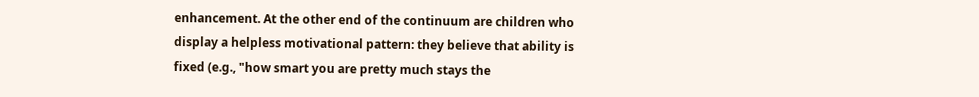enhancement. At the other end of the continuum are children who display a helpless motivational pattern: they believe that ability is fixed (e.g., "how smart you are pretty much stays the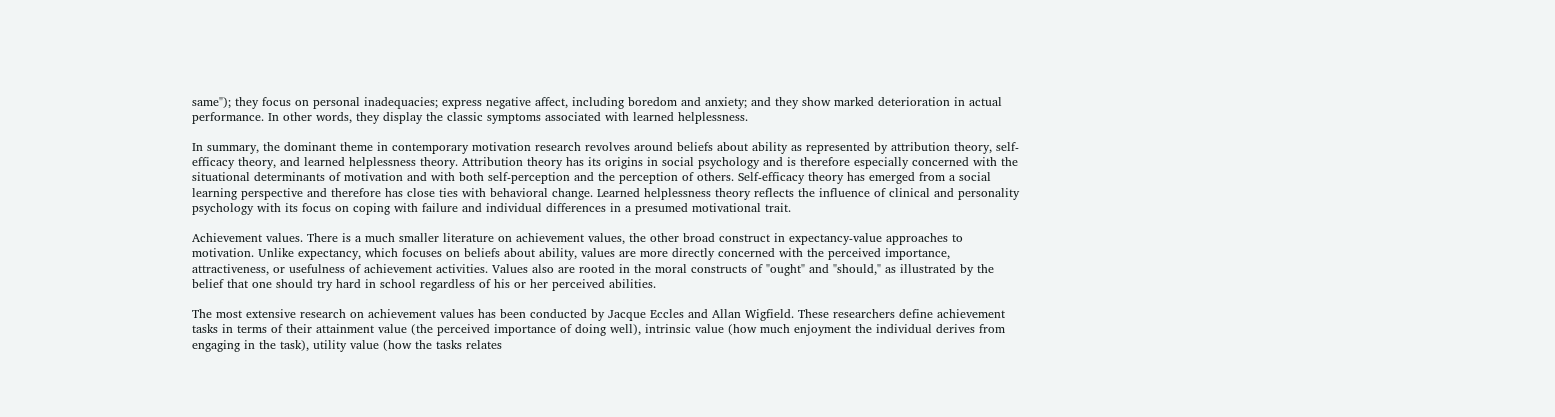same"); they focus on personal inadequacies; express negative affect, including boredom and anxiety; and they show marked deterioration in actual performance. In other words, they display the classic symptoms associated with learned helplessness.

In summary, the dominant theme in contemporary motivation research revolves around beliefs about ability as represented by attribution theory, self-efficacy theory, and learned helplessness theory. Attribution theory has its origins in social psychology and is therefore especially concerned with the situational determinants of motivation and with both self-perception and the perception of others. Self-efficacy theory has emerged from a social learning perspective and therefore has close ties with behavioral change. Learned helplessness theory reflects the influence of clinical and personality psychology with its focus on coping with failure and individual differences in a presumed motivational trait.

Achievement values. There is a much smaller literature on achievement values, the other broad construct in expectancy-value approaches to motivation. Unlike expectancy, which focuses on beliefs about ability, values are more directly concerned with the perceived importance, attractiveness, or usefulness of achievement activities. Values also are rooted in the moral constructs of "ought" and "should," as illustrated by the belief that one should try hard in school regardless of his or her perceived abilities.

The most extensive research on achievement values has been conducted by Jacque Eccles and Allan Wigfield. These researchers define achievement tasks in terms of their attainment value (the perceived importance of doing well), intrinsic value (how much enjoyment the individual derives from engaging in the task), utility value (how the tasks relates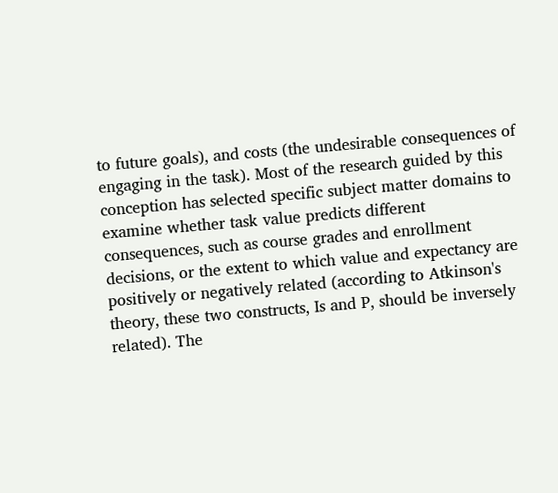to future goals), and costs (the undesirable consequences of engaging in the task). Most of the research guided by this conception has selected specific subject matter domains to examine whether task value predicts different consequences, such as course grades and enrollment decisions, or the extent to which value and expectancy are positively or negatively related (according to Atkinson's theory, these two constructs, Is and P, should be inversely related). The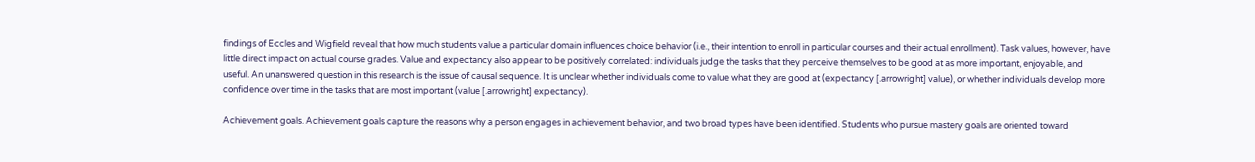findings of Eccles and Wigfield reveal that how much students value a particular domain influences choice behavior (i.e., their intention to enroll in particular courses and their actual enrollment). Task values, however, have little direct impact on actual course grades. Value and expectancy also appear to be positively correlated: individuals judge the tasks that they perceive themselves to be good at as more important, enjoyable, and useful. An unanswered question in this research is the issue of causal sequence. It is unclear whether individuals come to value what they are good at (expectancy [.arrowright] value), or whether individuals develop more confidence over time in the tasks that are most important (value [.arrowright] expectancy).

Achievement goals. Achievement goals capture the reasons why a person engages in achievement behavior, and two broad types have been identified. Students who pursue mastery goals are oriented toward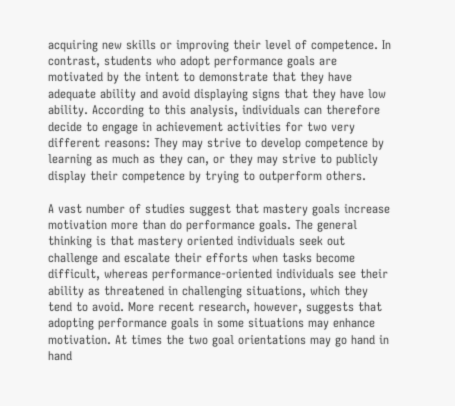acquiring new skills or improving their level of competence. In contrast, students who adopt performance goals are motivated by the intent to demonstrate that they have adequate ability and avoid displaying signs that they have low ability. According to this analysis, individuals can therefore decide to engage in achievement activities for two very different reasons: They may strive to develop competence by learning as much as they can, or they may strive to publicly display their competence by trying to outperform others.

A vast number of studies suggest that mastery goals increase motivation more than do performance goals. The general thinking is that mastery oriented individuals seek out challenge and escalate their efforts when tasks become difficult, whereas performance-oriented individuals see their ability as threatened in challenging situations, which they tend to avoid. More recent research, however, suggests that adopting performance goals in some situations may enhance motivation. At times the two goal orientations may go hand in hand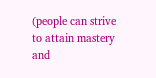(people can strive to attain mastery and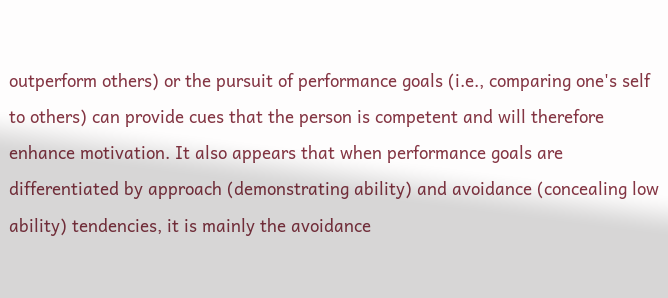outperform others) or the pursuit of performance goals (i.e., comparing one's self to others) can provide cues that the person is competent and will therefore enhance motivation. It also appears that when performance goals are differentiated by approach (demonstrating ability) and avoidance (concealing low ability) tendencies, it is mainly the avoidance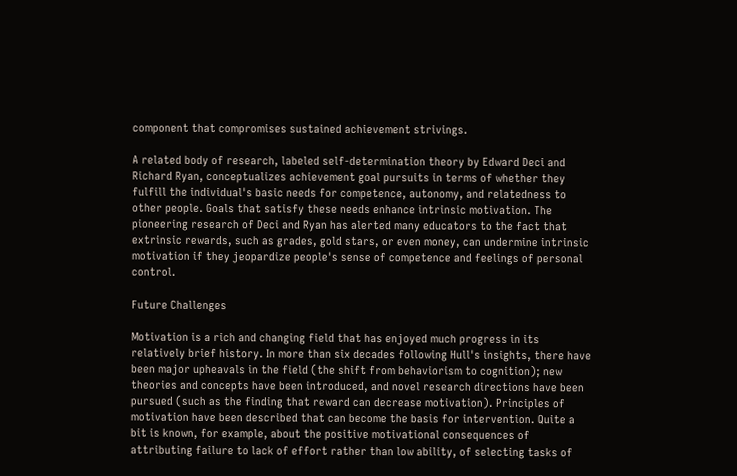component that compromises sustained achievement strivings.

A related body of research, labeled self-determination theory by Edward Deci and Richard Ryan, conceptualizes achievement goal pursuits in terms of whether they fulfill the individual's basic needs for competence, autonomy, and relatedness to other people. Goals that satisfy these needs enhance intrinsic motivation. The pioneering research of Deci and Ryan has alerted many educators to the fact that extrinsic rewards, such as grades, gold stars, or even money, can undermine intrinsic motivation if they jeopardize people's sense of competence and feelings of personal control.

Future Challenges

Motivation is a rich and changing field that has enjoyed much progress in its relatively brief history. In more than six decades following Hull's insights, there have been major upheavals in the field (the shift from behaviorism to cognition); new theories and concepts have been introduced, and novel research directions have been pursued (such as the finding that reward can decrease motivation). Principles of motivation have been described that can become the basis for intervention. Quite a bit is known, for example, about the positive motivational consequences of attributing failure to lack of effort rather than low ability, of selecting tasks of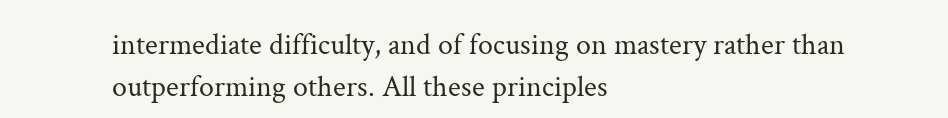intermediate difficulty, and of focusing on mastery rather than outperforming others. All these principles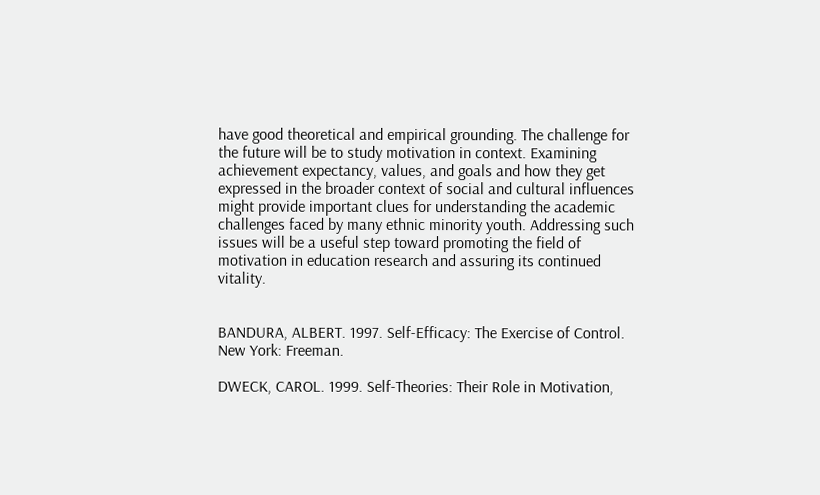have good theoretical and empirical grounding. The challenge for the future will be to study motivation in context. Examining achievement expectancy, values, and goals and how they get expressed in the broader context of social and cultural influences might provide important clues for understanding the academic challenges faced by many ethnic minority youth. Addressing such issues will be a useful step toward promoting the field of motivation in education research and assuring its continued vitality.


BANDURA, ALBERT. 1997. Self-Efficacy: The Exercise of Control. New York: Freeman.

DWECK, CAROL. 1999. Self-Theories: Their Role in Motivation,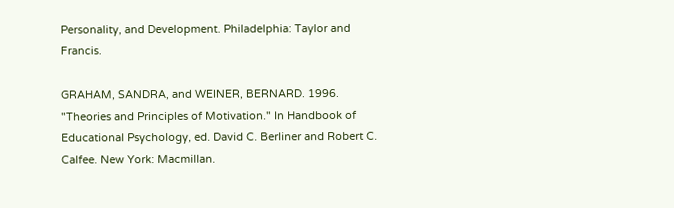Personality, and Development. Philadelphia: Taylor and Francis.

GRAHAM, SANDRA, and WEINER, BERNARD. 1996. "Theories and Principles of Motivation." In Handbook of Educational Psychology, ed. David C. Berliner and Robert C. Calfee. New York: Macmillan.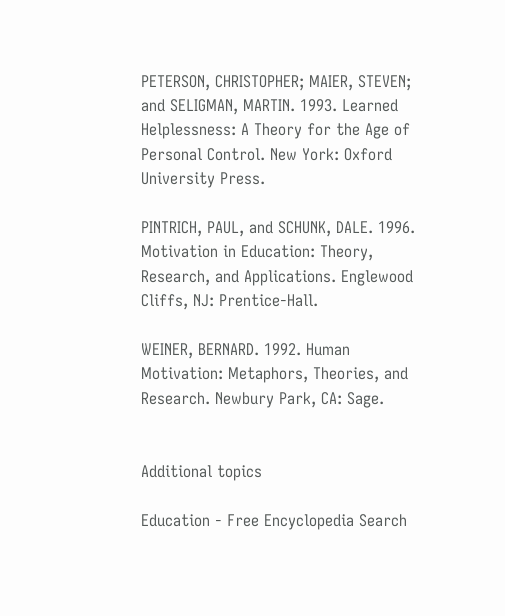PETERSON, CHRISTOPHER; MAIER, STEVEN; and SELIGMAN, MARTIN. 1993. Learned Helplessness: A Theory for the Age of Personal Control. New York: Oxford University Press.

PINTRICH, PAUL, and SCHUNK, DALE. 1996. Motivation in Education: Theory, Research, and Applications. Englewood Cliffs, NJ: Prentice-Hall.

WEINER, BERNARD. 1992. Human Motivation: Metaphors, Theories, and Research. Newbury Park, CA: Sage.


Additional topics

Education - Free Encyclopedia Search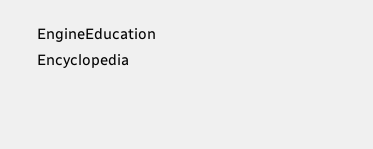EngineEducation Encyclopedia